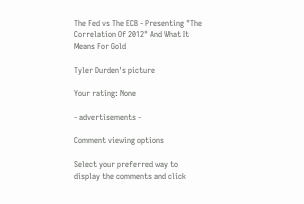The Fed vs The ECB - Presenting "The Correlation Of 2012" And What It Means For Gold

Tyler Durden's picture

Your rating: None

- advertisements -

Comment viewing options

Select your preferred way to display the comments and click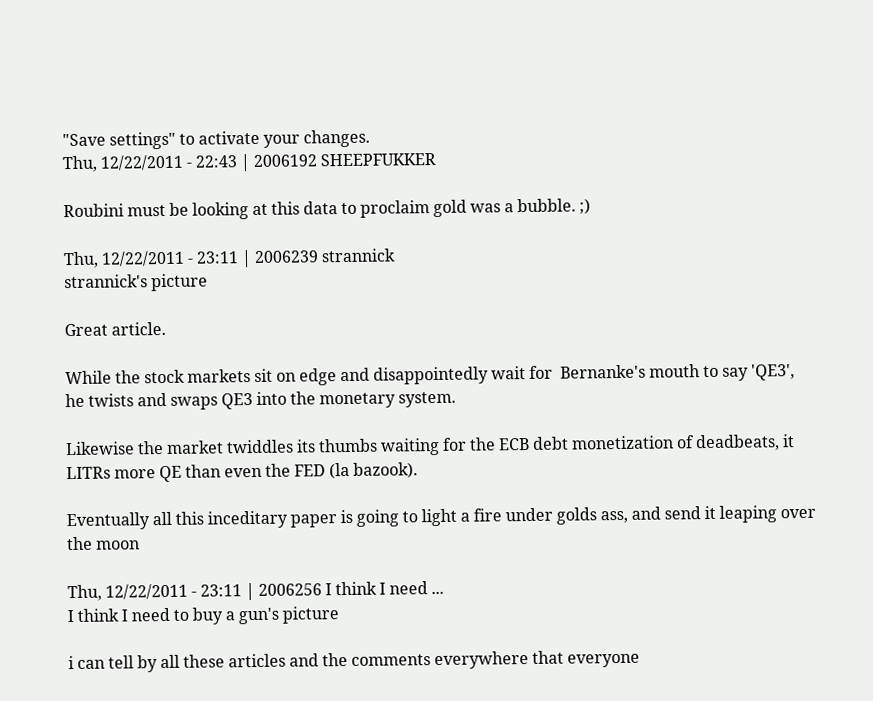"Save settings" to activate your changes.
Thu, 12/22/2011 - 22:43 | 2006192 SHEEPFUKKER

Roubini must be looking at this data to proclaim gold was a bubble. ;)

Thu, 12/22/2011 - 23:11 | 2006239 strannick
strannick's picture

Great article.

While the stock markets sit on edge and disappointedly wait for  Bernanke's mouth to say 'QE3', he twists and swaps QE3 into the monetary system.

Likewise the market twiddles its thumbs waiting for the ECB debt monetization of deadbeats, it LITRs more QE than even the FED (la bazook).

Eventually all this inceditary paper is going to light a fire under golds ass, and send it leaping over the moon

Thu, 12/22/2011 - 23:11 | 2006256 I think I need ...
I think I need to buy a gun's picture

i can tell by all these articles and the comments everywhere that everyone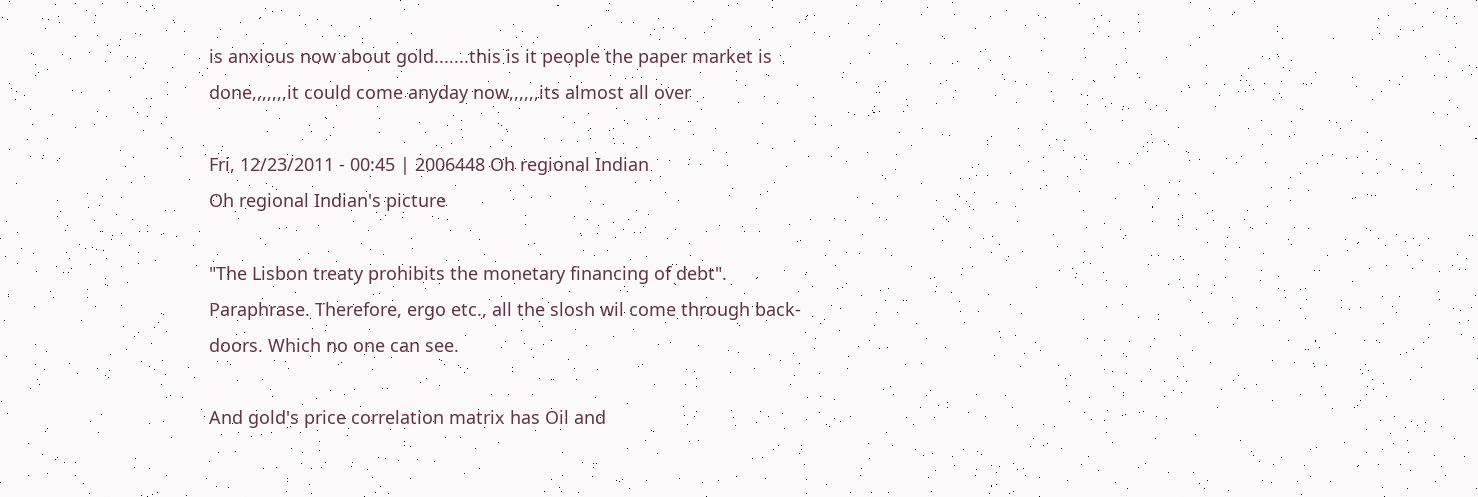is anxious now about gold.......this is it people the paper market is done,,,,,,,it could come anyday now,,,,,,its almost all over

Fri, 12/23/2011 - 00:45 | 2006448 Oh regional Indian
Oh regional Indian's picture

"The Lisbon treaty prohibits the monetary financing of debt". Paraphrase. Therefore, ergo etc., all the slosh wil come through back-doors. Which no one can see.

And gold's price correlation matrix has Oil and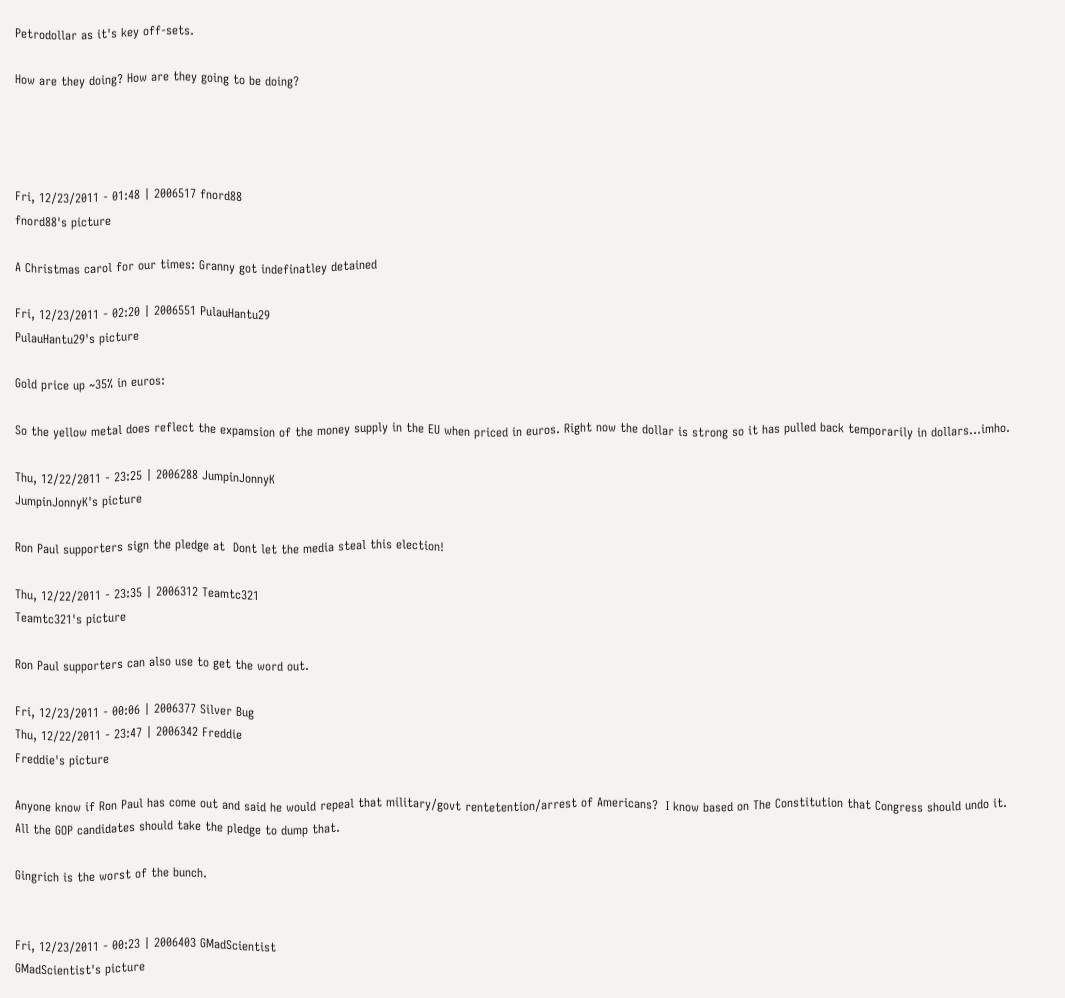Petrodollar as it's key off-sets.

How are they doing? How are they going to be doing?




Fri, 12/23/2011 - 01:48 | 2006517 fnord88
fnord88's picture

A Christmas carol for our times: Granny got indefinatley detained

Fri, 12/23/2011 - 02:20 | 2006551 PulauHantu29
PulauHantu29's picture

Gold price up ~35% in euros:

So the yellow metal does reflect the expamsion of the money supply in the EU when priced in euros. Right now the dollar is strong so it has pulled back temporarily in dollars...imho.

Thu, 12/22/2011 - 23:25 | 2006288 JumpinJonnyK
JumpinJonnyK's picture

Ron Paul supporters sign the pledge at  Dont let the media steal this election!

Thu, 12/22/2011 - 23:35 | 2006312 Teamtc321
Teamtc321's picture

Ron Paul supporters can also use to get the word out.

Fri, 12/23/2011 - 00:06 | 2006377 Silver Bug
Thu, 12/22/2011 - 23:47 | 2006342 Freddie
Freddie's picture

Anyone know if Ron Paul has come out and said he would repeal that military/govt rentetention/arrest of Americans?  I know based on The Constitution that Congress should undo it.  All the GOP candidates should take the pledge to dump that.

Gingrich is the worst of the bunch.


Fri, 12/23/2011 - 00:23 | 2006403 GMadScientist
GMadScientist's picture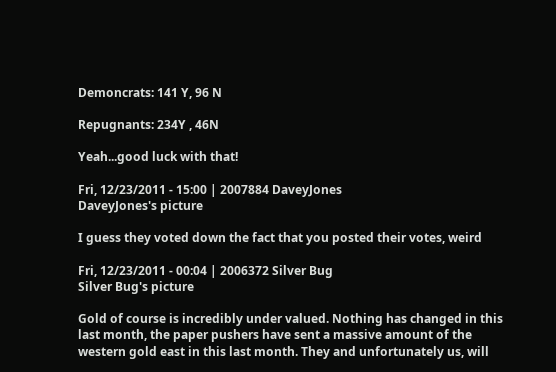Demoncrats: 141 Y, 96 N

Repugnants: 234Y , 46N

Yeah...good luck with that!

Fri, 12/23/2011 - 15:00 | 2007884 DaveyJones
DaveyJones's picture

I guess they voted down the fact that you posted their votes, weird

Fri, 12/23/2011 - 00:04 | 2006372 Silver Bug
Silver Bug's picture

Gold of course is incredibly under valued. Nothing has changed in this last month, the paper pushers have sent a massive amount of the western gold east in this last month. They and unfortunately us, will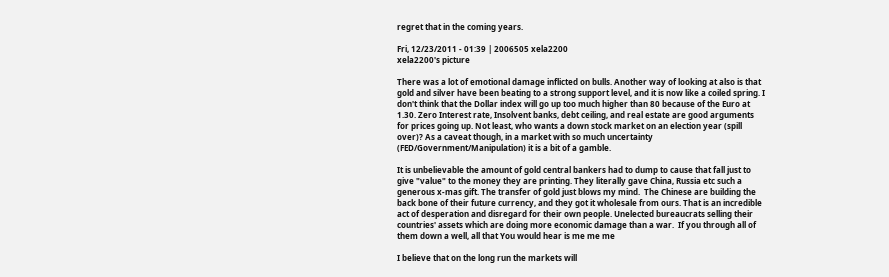regret that in the coming years.

Fri, 12/23/2011 - 01:39 | 2006505 xela2200
xela2200's picture

There was a lot of emotional damage inflicted on bulls. Another way of looking at also is that gold and silver have been beating to a strong support level, and it is now like a coiled spring. I don't think that the Dollar index will go up too much higher than 80 because of the Euro at 1.30. Zero Interest rate, Insolvent banks, debt ceiling, and real estate are good arguments for prices going up. Not least, who wants a down stock market on an election year (spill over)? As a caveat though, in a market with so much uncertainty (FED/Government/Manipulation) it is a bit of a gamble.

It is unbelievable the amount of gold central bankers had to dump to cause that fall just to give "value" to the money they are printing. They literally gave China, Russia etc such a generous x-mas gift. The transfer of gold just blows my mind.  The Chinese are building the back bone of their future currency, and they got it wholesale from ours. That is an incredible act of desperation and disregard for their own people. Unelected bureaucrats selling their countries' assets which are doing more economic damage than a war.  If you through all of them down a well, all that You would hear is me me me

I believe that on the long run the markets will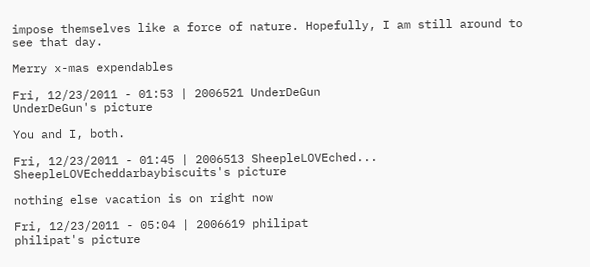impose themselves like a force of nature. Hopefully, I am still around to see that day.

Merry x-mas expendables

Fri, 12/23/2011 - 01:53 | 2006521 UnderDeGun
UnderDeGun's picture

You and I, both.

Fri, 12/23/2011 - 01:45 | 2006513 SheepleLOVEched...
SheepleLOVEcheddarbaybiscuits's picture

nothing else vacation is on right now

Fri, 12/23/2011 - 05:04 | 2006619 philipat
philipat's picture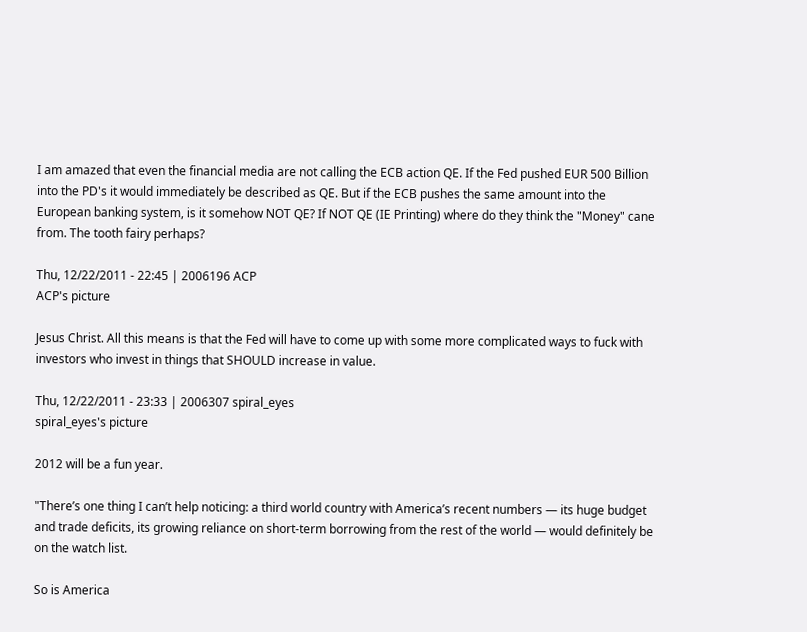I am amazed that even the financial media are not calling the ECB action QE. If the Fed pushed EUR 500 Billion into the PD's it would immediately be described as QE. But if the ECB pushes the same amount into the European banking system, is it somehow NOT QE? If NOT QE (IE Printing) where do they think the "Money" cane from. The tooth fairy perhaps?

Thu, 12/22/2011 - 22:45 | 2006196 ACP
ACP's picture

Jesus Christ. All this means is that the Fed will have to come up with some more complicated ways to fuck with investors who invest in things that SHOULD increase in value.

Thu, 12/22/2011 - 23:33 | 2006307 spiral_eyes
spiral_eyes's picture

2012 will be a fun year.

"There’s one thing I can’t help noticing: a third world country with America’s recent numbers — its huge budget and trade deficits, its growing reliance on short-term borrowing from the rest of the world — would definitely be on the watch list.

So is America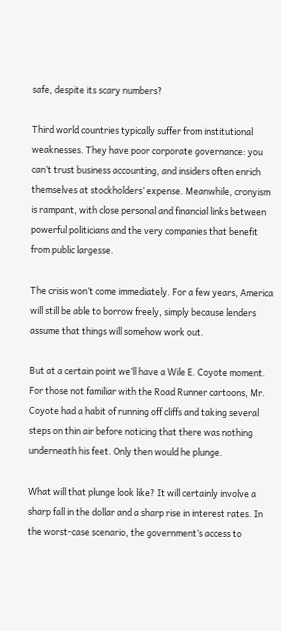safe, despite its scary numbers?

Third world countries typically suffer from institutional weaknesses. They have poor corporate governance: you can’t trust business accounting, and insiders often enrich themselves at stockholders’ expense. Meanwhile, cronyism is rampant, with close personal and financial links between powerful politicians and the very companies that benefit from public largesse.

The crisis won’t come immediately. For a few years, America will still be able to borrow freely, simply because lenders assume that things will somehow work out.

But at a certain point we’ll have a Wile E. Coyote moment. For those not familiar with the Road Runner cartoons, Mr. Coyote had a habit of running off cliffs and taking several steps on thin air before noticing that there was nothing underneath his feet. Only then would he plunge.

What will that plunge look like? It will certainly involve a sharp fall in the dollar and a sharp rise in interest rates. In the worst-case scenario, the government’s access to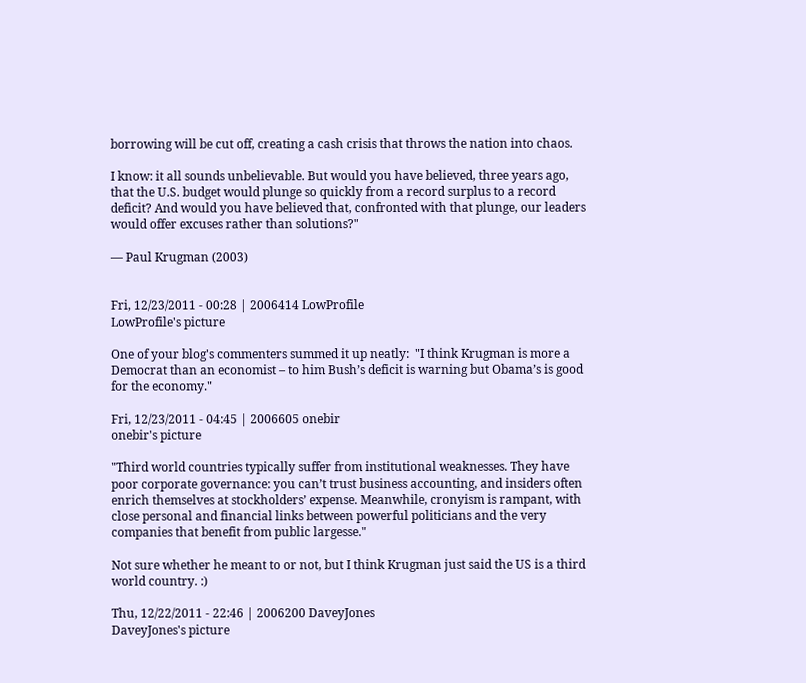borrowing will be cut off, creating a cash crisis that throws the nation into chaos.

I know: it all sounds unbelievable. But would you have believed, three years ago, that the U.S. budget would plunge so quickly from a record surplus to a record deficit? And would you have believed that, confronted with that plunge, our leaders would offer excuses rather than solutions?"

— Paul Krugman (2003)


Fri, 12/23/2011 - 00:28 | 2006414 LowProfile
LowProfile's picture

One of your blog's commenters summed it up neatly:  "I think Krugman is more a Democrat than an economist – to him Bush’s deficit is warning but Obama’s is good for the economy."

Fri, 12/23/2011 - 04:45 | 2006605 onebir
onebir's picture

"Third world countries typically suffer from institutional weaknesses. They have poor corporate governance: you can’t trust business accounting, and insiders often enrich themselves at stockholders’ expense. Meanwhile, cronyism is rampant, with close personal and financial links between powerful politicians and the very companies that benefit from public largesse."

Not sure whether he meant to or not, but I think Krugman just said the US is a third world country. :)

Thu, 12/22/2011 - 22:46 | 2006200 DaveyJones
DaveyJones's picture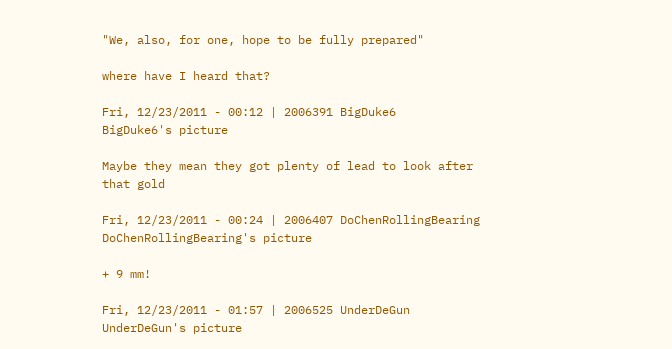"We, also, for one, hope to be fully prepared"

where have I heard that?

Fri, 12/23/2011 - 00:12 | 2006391 BigDuke6
BigDuke6's picture

Maybe they mean they got plenty of lead to look after that gold

Fri, 12/23/2011 - 00:24 | 2006407 DoChenRollingBearing
DoChenRollingBearing's picture

+ 9 mm!

Fri, 12/23/2011 - 01:57 | 2006525 UnderDeGun
UnderDeGun's picture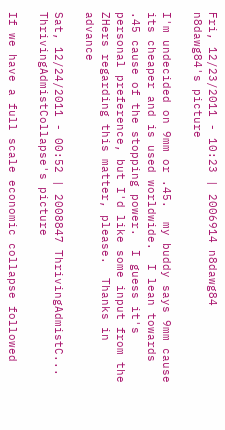Fri, 12/23/2011 - 10:23 | 2006914 n8dawg84
n8dawg84's picture

I'm undecided on 9mm or .45.  my buddy says 9mm cause its cheaper and is used worldwide.  I lean towards .45 cause of the stopping power.  I guess it's personal preference, but I'd like some input from the ZHers regarding this matter, please.  Thanks in advance

Sat, 12/24/2011 - 00:52 | 2008847 ThrivingAdmistC...
ThrivingAdmistCollapse's picture

If we have a full scale economic collapse followed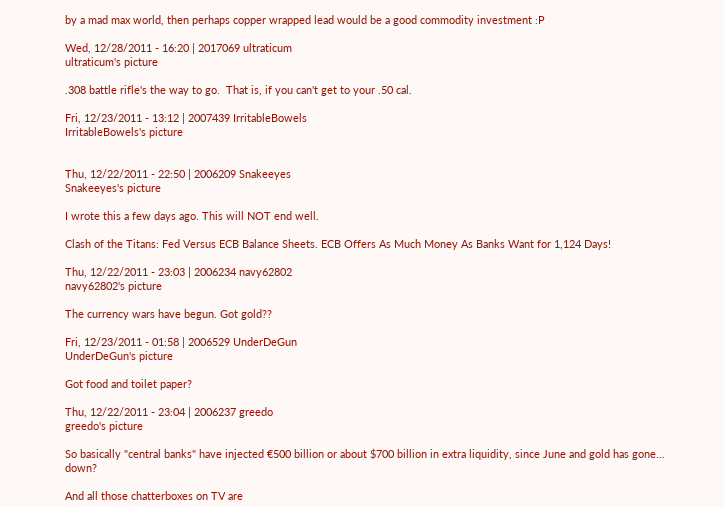by a mad max world, then perhaps copper wrapped lead would be a good commodity investment :P

Wed, 12/28/2011 - 16:20 | 2017069 ultraticum
ultraticum's picture

.308 battle rifle's the way to go.  That is, if you can't get to your .50 cal.

Fri, 12/23/2011 - 13:12 | 2007439 IrritableBowels
IrritableBowels's picture


Thu, 12/22/2011 - 22:50 | 2006209 Snakeeyes
Snakeeyes's picture

I wrote this a few days ago. This will NOT end well.

Clash of the Titans: Fed Versus ECB Balance Sheets. ECB Offers As Much Money As Banks Want for 1,124 Days!

Thu, 12/22/2011 - 23:03 | 2006234 navy62802
navy62802's picture

The currency wars have begun. Got gold??

Fri, 12/23/2011 - 01:58 | 2006529 UnderDeGun
UnderDeGun's picture

Got food and toilet paper?

Thu, 12/22/2011 - 23:04 | 2006237 greedo
greedo's picture

So basically "central banks" have injected €500 billion or about $700 billion in extra liquidity, since June and gold has gone... down?

And all those chatterboxes on TV are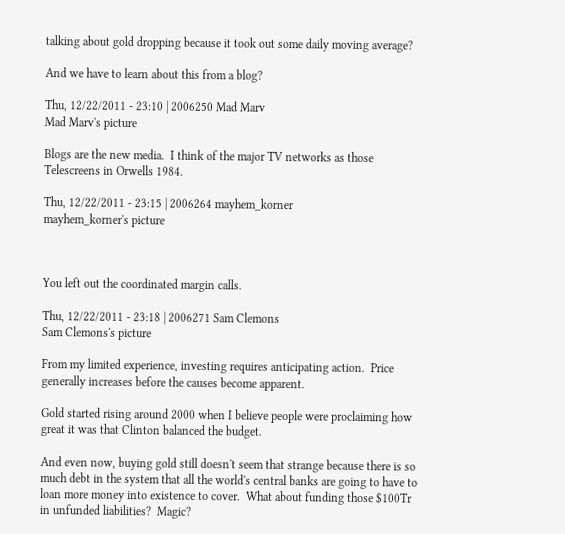talking about gold dropping because it took out some daily moving average?

And we have to learn about this from a blog?

Thu, 12/22/2011 - 23:10 | 2006250 Mad Marv
Mad Marv's picture

Blogs are the new media.  I think of the major TV networks as those Telescreens in Orwells 1984.

Thu, 12/22/2011 - 23:15 | 2006264 mayhem_korner
mayhem_korner's picture



You left out the coordinated margin calls.

Thu, 12/22/2011 - 23:18 | 2006271 Sam Clemons
Sam Clemons's picture

From my limited experience, investing requires anticipating action.  Price generally increases before the causes become apparent.

Gold started rising around 2000 when I believe people were proclaiming how great it was that Clinton balanced the budget.

And even now, buying gold still doesn't seem that strange because there is so much debt in the system that all the world's central banks are going to have to loan more money into existence to cover.  What about funding those $100Tr in unfunded liabilities?  Magic?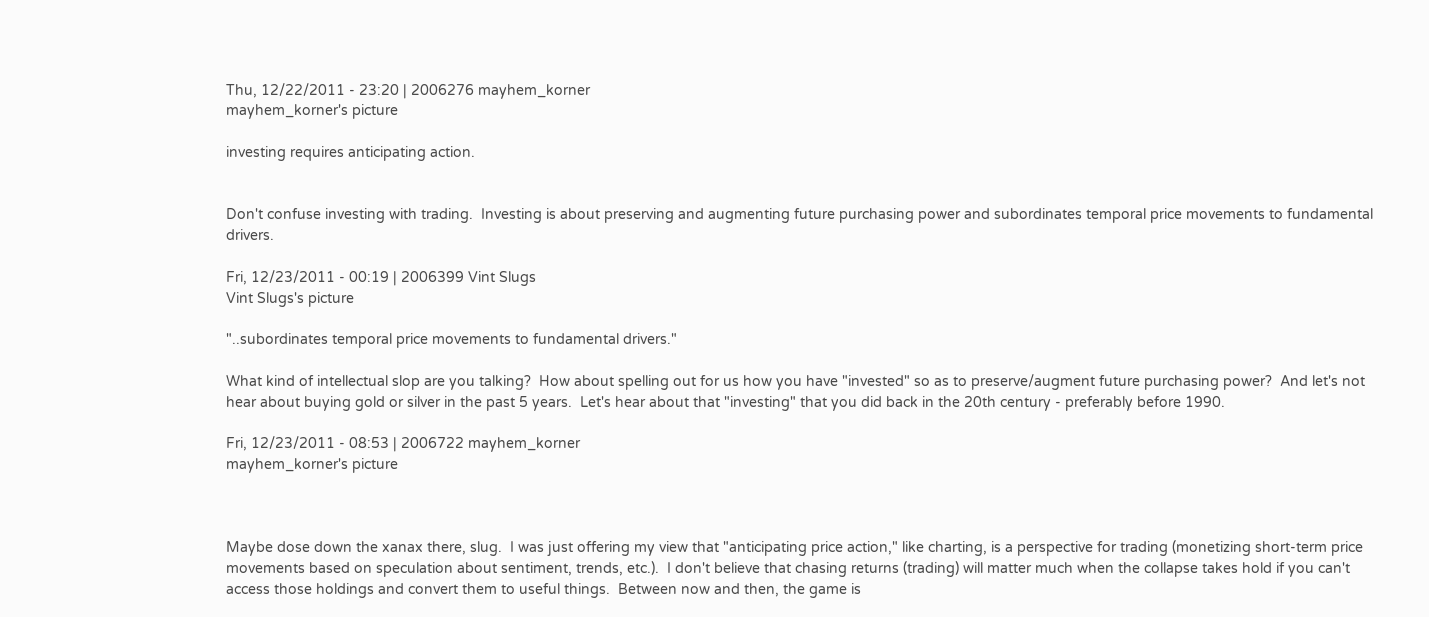Thu, 12/22/2011 - 23:20 | 2006276 mayhem_korner
mayhem_korner's picture

investing requires anticipating action.


Don't confuse investing with trading.  Investing is about preserving and augmenting future purchasing power and subordinates temporal price movements to fundamental drivers.

Fri, 12/23/2011 - 00:19 | 2006399 Vint Slugs
Vint Slugs's picture

"..subordinates temporal price movements to fundamental drivers."

What kind of intellectual slop are you talking?  How about spelling out for us how you have "invested" so as to preserve/augment future purchasing power?  And let's not hear about buying gold or silver in the past 5 years.  Let's hear about that "investing" that you did back in the 20th century - preferably before 1990.

Fri, 12/23/2011 - 08:53 | 2006722 mayhem_korner
mayhem_korner's picture



Maybe dose down the xanax there, slug.  I was just offering my view that "anticipating price action," like charting, is a perspective for trading (monetizing short-term price movements based on speculation about sentiment, trends, etc.).  I don't believe that chasing returns (trading) will matter much when the collapse takes hold if you can't access those holdings and convert them to useful things.  Between now and then, the game is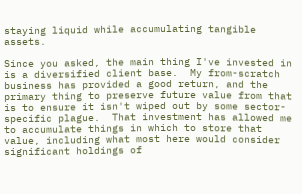staying liquid while accumulating tangible assets.

Since you asked, the main thing I've invested in is a diversified client base.  My from-scratch business has provided a good return, and the primary thing to preserve future value from that is to ensure it isn't wiped out by some sector-specific plague.  That investment has allowed me to accumulate things in which to store that value, including what most here would consider significant holdings of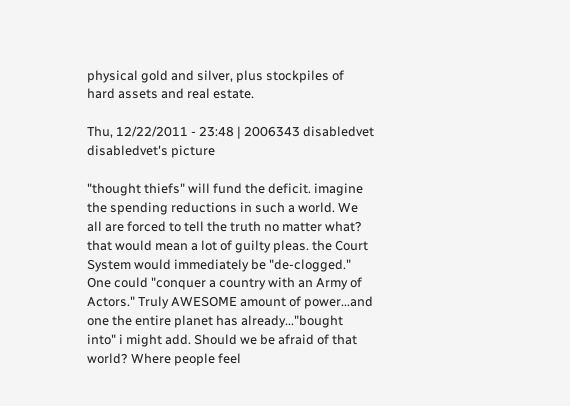physical gold and silver, plus stockpiles of hard assets and real estate.

Thu, 12/22/2011 - 23:48 | 2006343 disabledvet
disabledvet's picture

"thought thiefs" will fund the deficit. imagine the spending reductions in such a world. We all are forced to tell the truth no matter what? that would mean a lot of guilty pleas. the Court System would immediately be "de-clogged." One could "conquer a country with an Army of Actors." Truly AWESOME amount of power...and one the entire planet has already..."bought into" i might add. Should we be afraid of that world? Where people feel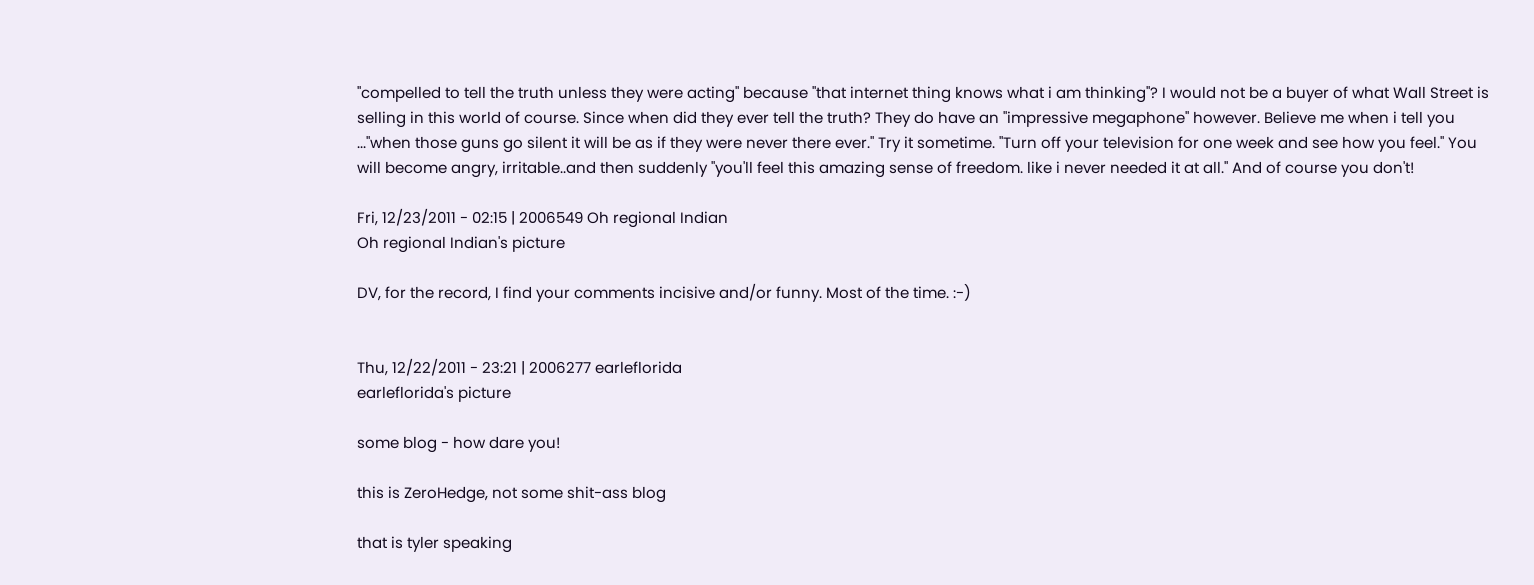"compelled to tell the truth unless they were acting" because "that internet thing knows what i am thinking"? I would not be a buyer of what Wall Street is selling in this world of course. Since when did they ever tell the truth? They do have an "impressive megaphone" however. Believe me when i tell you ..."when those guns go silent it will be as if they were never there ever." Try it sometime. "Turn off your television for one week and see how you feel." You will become angry, irritable..and then suddenly "you'll feel this amazing sense of freedom. like i never needed it at all." And of course you don't!

Fri, 12/23/2011 - 02:15 | 2006549 Oh regional Indian
Oh regional Indian's picture

DV, for the record, I find your comments incisive and/or funny. Most of the time. :-)


Thu, 12/22/2011 - 23:21 | 2006277 earleflorida
earleflorida's picture

some blog - how dare you!

this is ZeroHedge, not some shit-ass blog

that is tyler speaking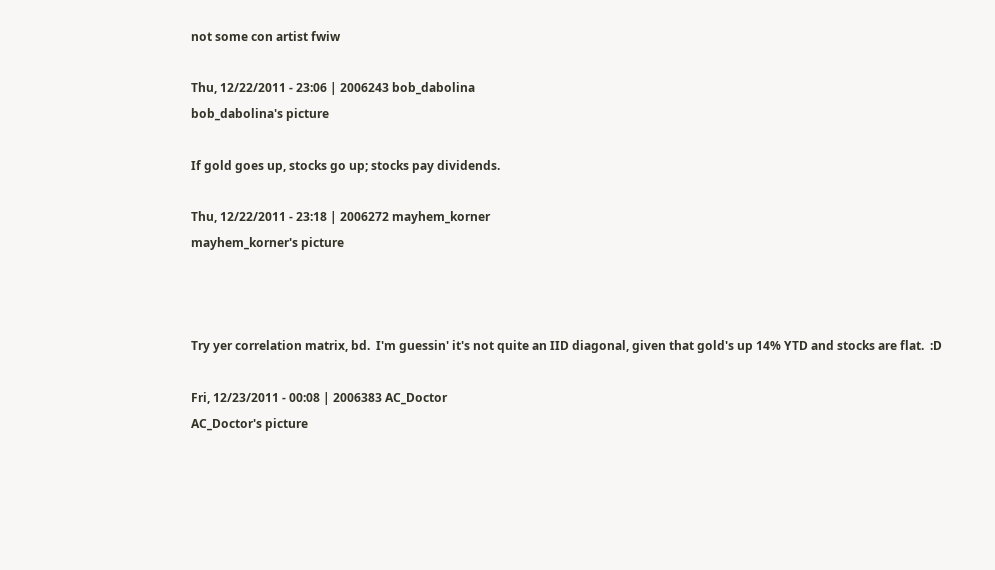not some con artist fwiw

Thu, 12/22/2011 - 23:06 | 2006243 bob_dabolina
bob_dabolina's picture

If gold goes up, stocks go up; stocks pay dividends.

Thu, 12/22/2011 - 23:18 | 2006272 mayhem_korner
mayhem_korner's picture



Try yer correlation matrix, bd.  I'm guessin' it's not quite an IID diagonal, given that gold's up 14% YTD and stocks are flat.  :D

Fri, 12/23/2011 - 00:08 | 2006383 AC_Doctor
AC_Doctor's picture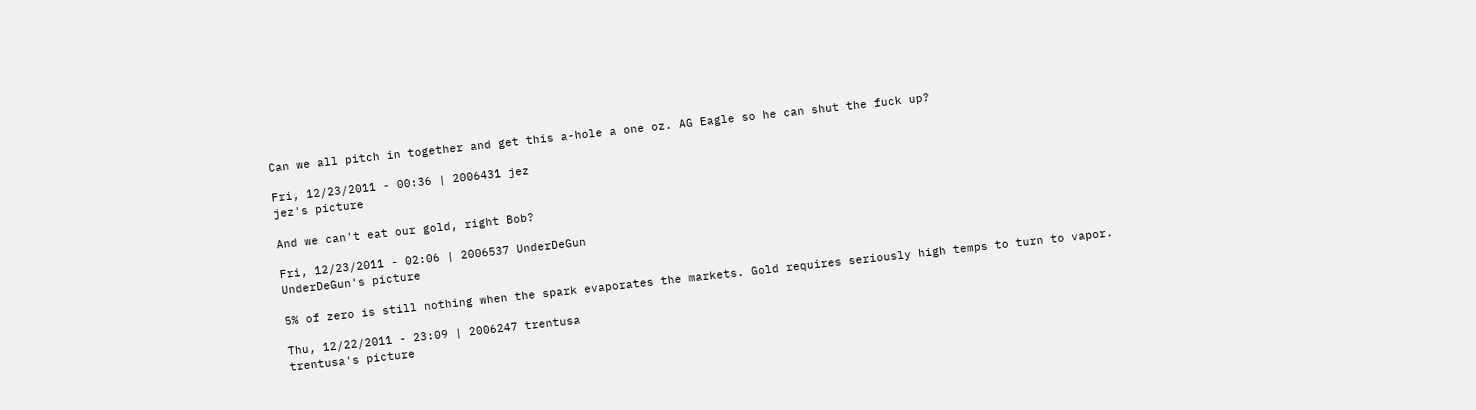Can we all pitch in together and get this a-hole a one oz. AG Eagle so he can shut the fuck up?

Fri, 12/23/2011 - 00:36 | 2006431 jez
jez's picture

And we can't eat our gold, right Bob?

Fri, 12/23/2011 - 02:06 | 2006537 UnderDeGun
UnderDeGun's picture

5% of zero is still nothing when the spark evaporates the markets. Gold requires seriously high temps to turn to vapor.

Thu, 12/22/2011 - 23:09 | 2006247 trentusa
trentusa's picture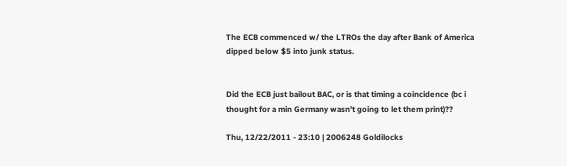The ECB commenced w/ the LTROs the day after Bank of America dipped below $5 into junk status.


Did the ECB just bailout BAC, or is that timing a coincidence (bc i thought for a min Germany wasn't going to let them print)??

Thu, 12/22/2011 - 23:10 | 2006248 Goldilocks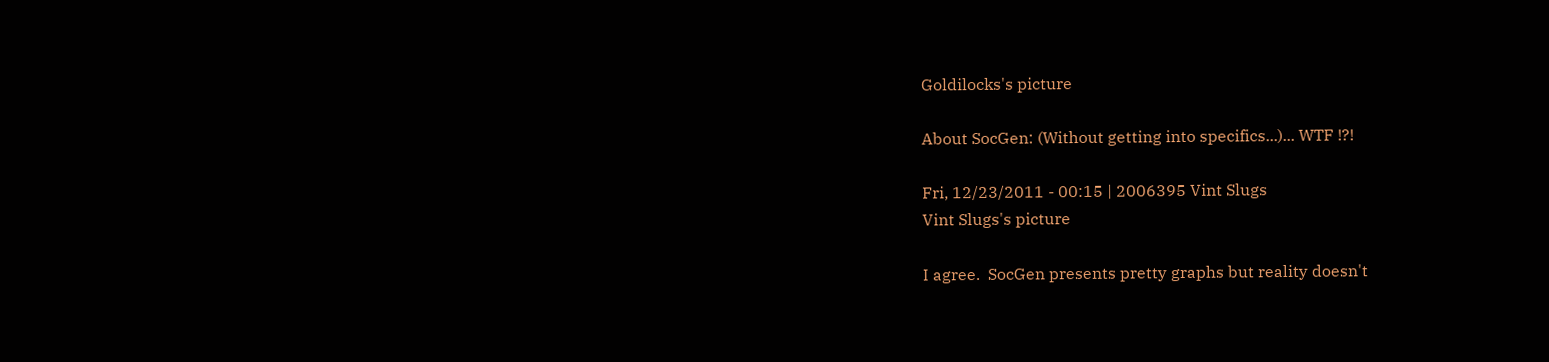Goldilocks's picture

About SocGen: (Without getting into specifics...)... WTF !?!

Fri, 12/23/2011 - 00:15 | 2006395 Vint Slugs
Vint Slugs's picture

I agree.  SocGen presents pretty graphs but reality doesn't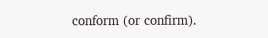conform (or confirm).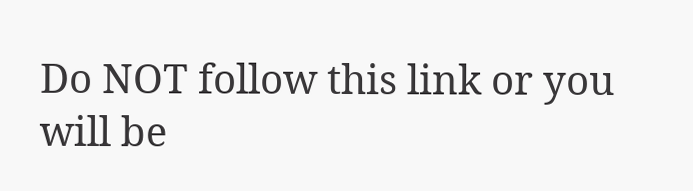Do NOT follow this link or you will be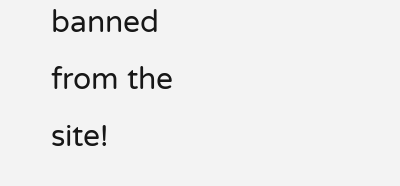banned from the site!